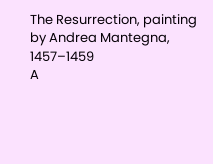The Resurrection, painting by Andrea Mantegna, 1457–1459
A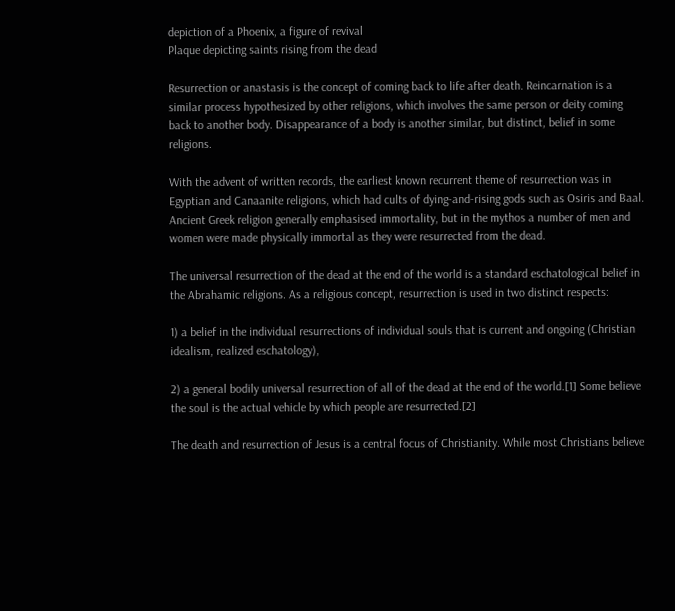depiction of a Phoenix, a figure of revival
Plaque depicting saints rising from the dead

Resurrection or anastasis is the concept of coming back to life after death. Reincarnation is a similar process hypothesized by other religions, which involves the same person or deity coming back to another body. Disappearance of a body is another similar, but distinct, belief in some religions.

With the advent of written records, the earliest known recurrent theme of resurrection was in Egyptian and Canaanite religions, which had cults of dying-and-rising gods such as Osiris and Baal. Ancient Greek religion generally emphasised immortality, but in the mythos a number of men and women were made physically immortal as they were resurrected from the dead.

The universal resurrection of the dead at the end of the world is a standard eschatological belief in the Abrahamic religions. As a religious concept, resurrection is used in two distinct respects:

1) a belief in the individual resurrections of individual souls that is current and ongoing (Christian idealism, realized eschatology),

2) a general bodily universal resurrection of all of the dead at the end of the world.[1] Some believe the soul is the actual vehicle by which people are resurrected.[2]

The death and resurrection of Jesus is a central focus of Christianity. While most Christians believe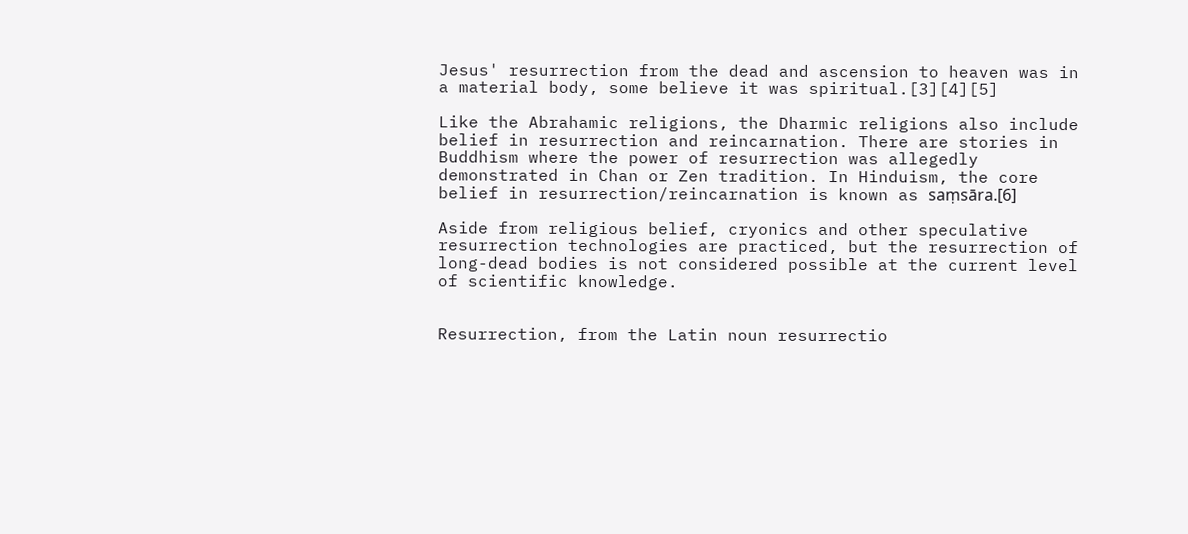Jesus' resurrection from the dead and ascension to heaven was in a material body, some believe it was spiritual.[3][4][5]

Like the Abrahamic religions, the Dharmic religions also include belief in resurrection and reincarnation. There are stories in Buddhism where the power of resurrection was allegedly demonstrated in Chan or Zen tradition. In Hinduism, the core belief in resurrection/reincarnation is known as saṃsāra.[6]

Aside from religious belief, cryonics and other speculative resurrection technologies are practiced, but the resurrection of long-dead bodies is not considered possible at the current level of scientific knowledge.


Resurrection, from the Latin noun resurrectio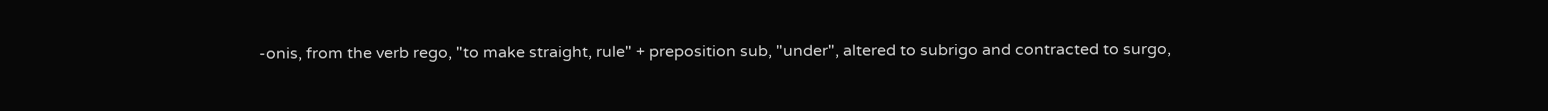-onis, from the verb rego, "to make straight, rule" + preposition sub, "under", altered to subrigo and contracted to surgo,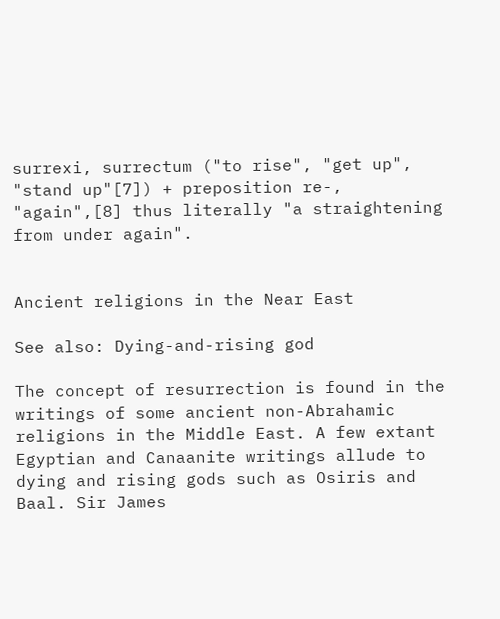surrexi, surrectum ("to rise", "get up", "stand up"[7]) + preposition re-, "again",[8] thus literally "a straightening from under again".


Ancient religions in the Near East

See also: Dying-and-rising god

The concept of resurrection is found in the writings of some ancient non-Abrahamic religions in the Middle East. A few extant Egyptian and Canaanite writings allude to dying and rising gods such as Osiris and Baal. Sir James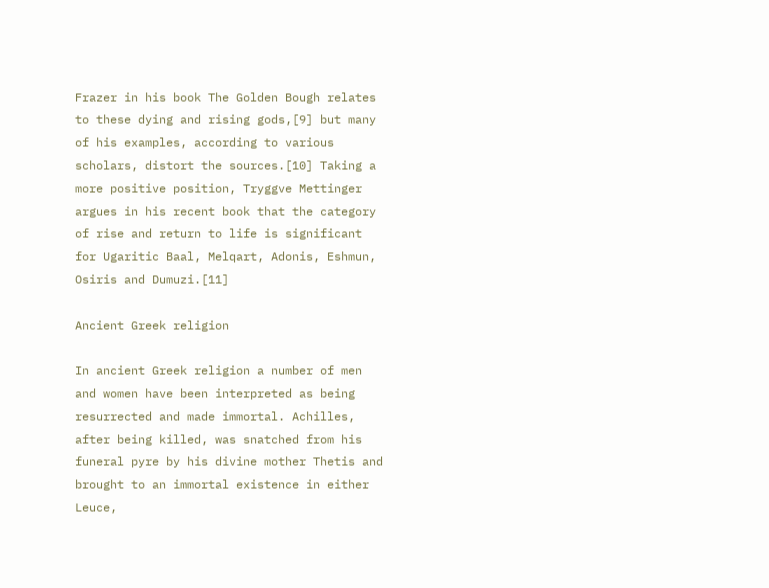Frazer in his book The Golden Bough relates to these dying and rising gods,[9] but many of his examples, according to various scholars, distort the sources.[10] Taking a more positive position, Tryggve Mettinger argues in his recent book that the category of rise and return to life is significant for Ugaritic Baal, Melqart, Adonis, Eshmun, Osiris and Dumuzi.[11]

Ancient Greek religion

In ancient Greek religion a number of men and women have been interpreted as being resurrected and made immortal. Achilles, after being killed, was snatched from his funeral pyre by his divine mother Thetis and brought to an immortal existence in either Leuce,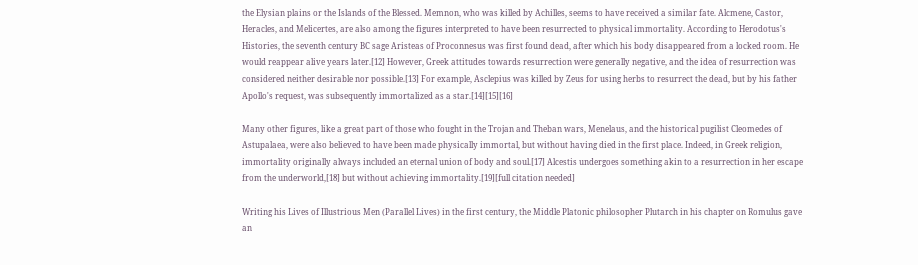the Elysian plains or the Islands of the Blessed. Memnon, who was killed by Achilles, seems to have received a similar fate. Alcmene, Castor, Heracles, and Melicertes, are also among the figures interpreted to have been resurrected to physical immortality. According to Herodotus's Histories, the seventh century BC sage Aristeas of Proconnesus was first found dead, after which his body disappeared from a locked room. He would reappear alive years later.[12] However, Greek attitudes towards resurrection were generally negative, and the idea of resurrection was considered neither desirable nor possible.[13] For example, Asclepius was killed by Zeus for using herbs to resurrect the dead, but by his father Apollo's request, was subsequently immortalized as a star.[14][15][16]

Many other figures, like a great part of those who fought in the Trojan and Theban wars, Menelaus, and the historical pugilist Cleomedes of Astupalaea, were also believed to have been made physically immortal, but without having died in the first place. Indeed, in Greek religion, immortality originally always included an eternal union of body and soul.[17] Alcestis undergoes something akin to a resurrection in her escape from the underworld,[18] but without achieving immortality.[19][full citation needed]

Writing his Lives of Illustrious Men (Parallel Lives) in the first century, the Middle Platonic philosopher Plutarch in his chapter on Romulus gave an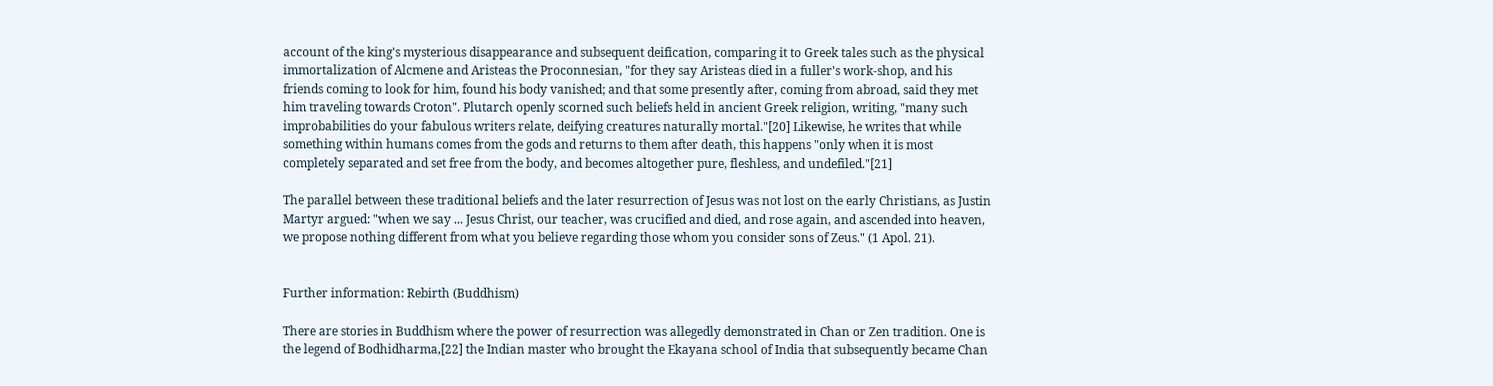account of the king's mysterious disappearance and subsequent deification, comparing it to Greek tales such as the physical immortalization of Alcmene and Aristeas the Proconnesian, "for they say Aristeas died in a fuller's work-shop, and his friends coming to look for him, found his body vanished; and that some presently after, coming from abroad, said they met him traveling towards Croton". Plutarch openly scorned such beliefs held in ancient Greek religion, writing, "many such improbabilities do your fabulous writers relate, deifying creatures naturally mortal."[20] Likewise, he writes that while something within humans comes from the gods and returns to them after death, this happens "only when it is most completely separated and set free from the body, and becomes altogether pure, fleshless, and undefiled."[21]

The parallel between these traditional beliefs and the later resurrection of Jesus was not lost on the early Christians, as Justin Martyr argued: "when we say ... Jesus Christ, our teacher, was crucified and died, and rose again, and ascended into heaven, we propose nothing different from what you believe regarding those whom you consider sons of Zeus." (1 Apol. 21).


Further information: Rebirth (Buddhism)

There are stories in Buddhism where the power of resurrection was allegedly demonstrated in Chan or Zen tradition. One is the legend of Bodhidharma,[22] the Indian master who brought the Ekayana school of India that subsequently became Chan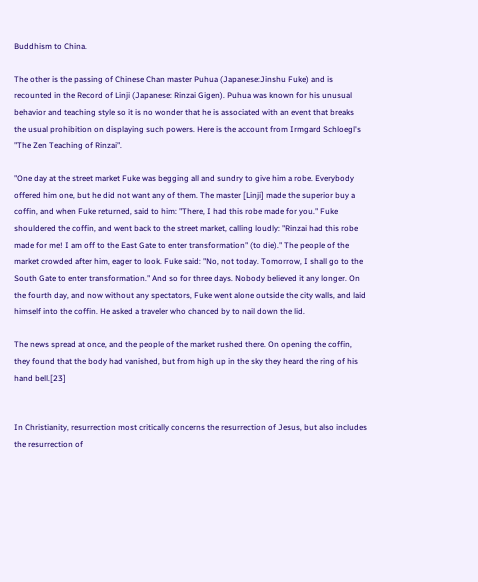Buddhism to China.

The other is the passing of Chinese Chan master Puhua (Japanese:Jinshu Fuke) and is recounted in the Record of Linji (Japanese: Rinzai Gigen). Puhua was known for his unusual behavior and teaching style so it is no wonder that he is associated with an event that breaks the usual prohibition on displaying such powers. Here is the account from Irmgard Schloegl's "The Zen Teaching of Rinzai".

"One day at the street market Fuke was begging all and sundry to give him a robe. Everybody offered him one, but he did not want any of them. The master [Linji] made the superior buy a coffin, and when Fuke returned, said to him: "There, I had this robe made for you." Fuke shouldered the coffin, and went back to the street market, calling loudly: "Rinzai had this robe made for me! I am off to the East Gate to enter transformation" (to die)." The people of the market crowded after him, eager to look. Fuke said: "No, not today. Tomorrow, I shall go to the South Gate to enter transformation." And so for three days. Nobody believed it any longer. On the fourth day, and now without any spectators, Fuke went alone outside the city walls, and laid himself into the coffin. He asked a traveler who chanced by to nail down the lid.

The news spread at once, and the people of the market rushed there. On opening the coffin, they found that the body had vanished, but from high up in the sky they heard the ring of his hand bell.[23]


In Christianity, resurrection most critically concerns the resurrection of Jesus, but also includes the resurrection of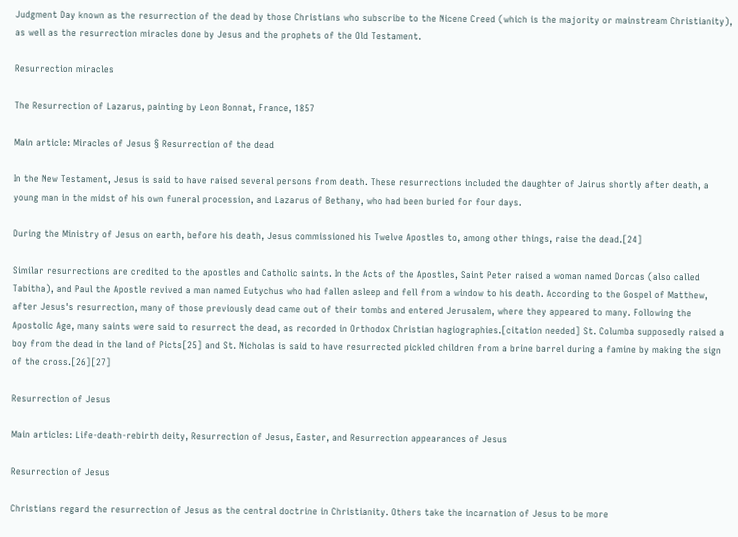Judgment Day known as the resurrection of the dead by those Christians who subscribe to the Nicene Creed (which is the majority or mainstream Christianity), as well as the resurrection miracles done by Jesus and the prophets of the Old Testament.

Resurrection miracles

The Resurrection of Lazarus, painting by Leon Bonnat, France, 1857

Main article: Miracles of Jesus § Resurrection of the dead

In the New Testament, Jesus is said to have raised several persons from death. These resurrections included the daughter of Jairus shortly after death, a young man in the midst of his own funeral procession, and Lazarus of Bethany, who had been buried for four days.

During the Ministry of Jesus on earth, before his death, Jesus commissioned his Twelve Apostles to, among other things, raise the dead.[24]

Similar resurrections are credited to the apostles and Catholic saints. In the Acts of the Apostles, Saint Peter raised a woman named Dorcas (also called Tabitha), and Paul the Apostle revived a man named Eutychus who had fallen asleep and fell from a window to his death. According to the Gospel of Matthew, after Jesus's resurrection, many of those previously dead came out of their tombs and entered Jerusalem, where they appeared to many. Following the Apostolic Age, many saints were said to resurrect the dead, as recorded in Orthodox Christian hagiographies.[citation needed] St. Columba supposedly raised a boy from the dead in the land of Picts[25] and St. Nicholas is said to have resurrected pickled children from a brine barrel during a famine by making the sign of the cross.[26][27]

Resurrection of Jesus

Main articles: Life-death-rebirth deity, Resurrection of Jesus, Easter, and Resurrection appearances of Jesus

Resurrection of Jesus

Christians regard the resurrection of Jesus as the central doctrine in Christianity. Others take the incarnation of Jesus to be more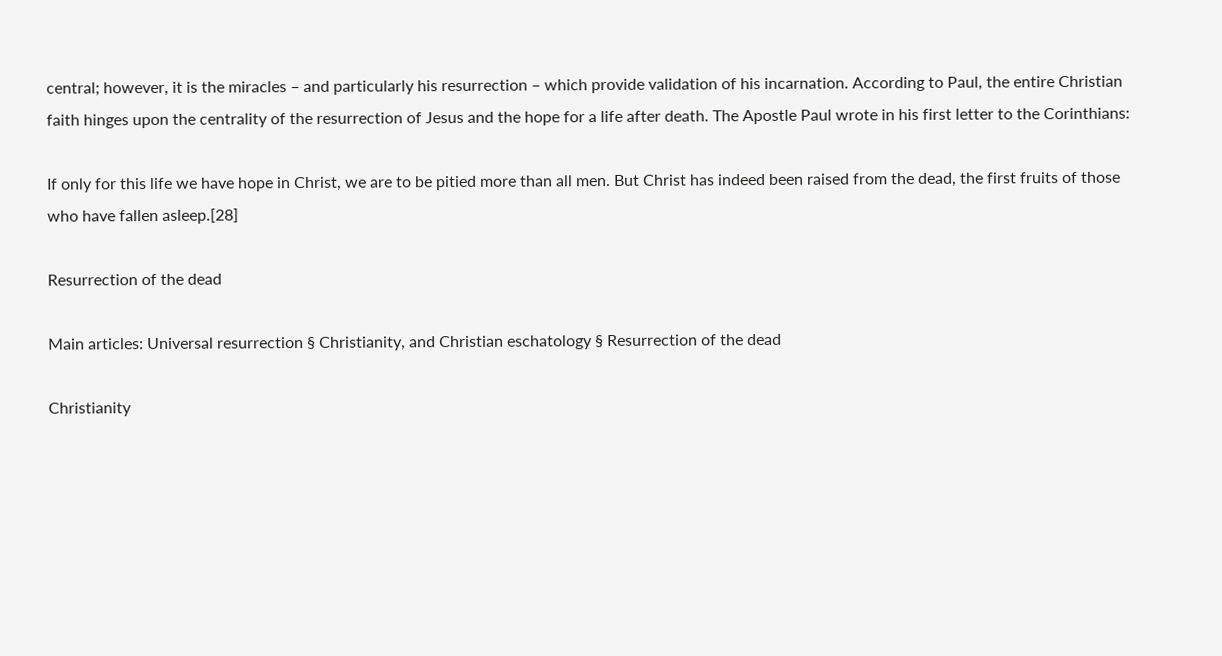central; however, it is the miracles – and particularly his resurrection – which provide validation of his incarnation. According to Paul, the entire Christian faith hinges upon the centrality of the resurrection of Jesus and the hope for a life after death. The Apostle Paul wrote in his first letter to the Corinthians:

If only for this life we have hope in Christ, we are to be pitied more than all men. But Christ has indeed been raised from the dead, the first fruits of those who have fallen asleep.[28]

Resurrection of the dead

Main articles: Universal resurrection § Christianity, and Christian eschatology § Resurrection of the dead

Christianity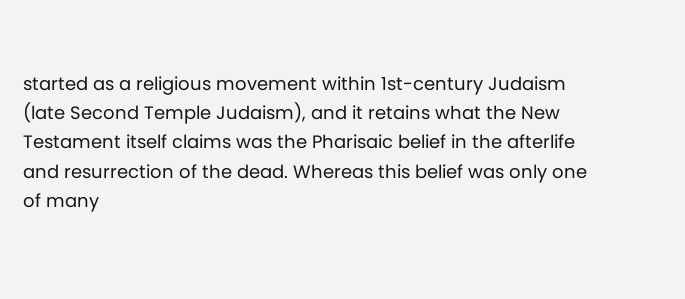started as a religious movement within 1st-century Judaism (late Second Temple Judaism), and it retains what the New Testament itself claims was the Pharisaic belief in the afterlife and resurrection of the dead. Whereas this belief was only one of many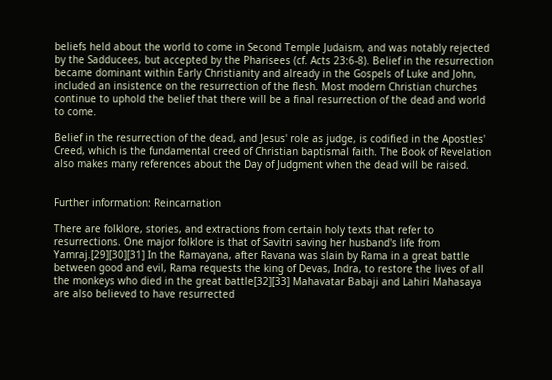beliefs held about the world to come in Second Temple Judaism, and was notably rejected by the Sadducees, but accepted by the Pharisees (cf. Acts 23:6-8). Belief in the resurrection became dominant within Early Christianity and already in the Gospels of Luke and John, included an insistence on the resurrection of the flesh. Most modern Christian churches continue to uphold the belief that there will be a final resurrection of the dead and world to come.

Belief in the resurrection of the dead, and Jesus' role as judge, is codified in the Apostles' Creed, which is the fundamental creed of Christian baptismal faith. The Book of Revelation also makes many references about the Day of Judgment when the dead will be raised.


Further information: Reincarnation

There are folklore, stories, and extractions from certain holy texts that refer to resurrections. One major folklore is that of Savitri saving her husband's life from Yamraj.[29][30][31] In the Ramayana, after Ravana was slain by Rama in a great battle between good and evil, Rama requests the king of Devas, Indra, to restore the lives of all the monkeys who died in the great battle[32][33] Mahavatar Babaji and Lahiri Mahasaya are also believed to have resurrected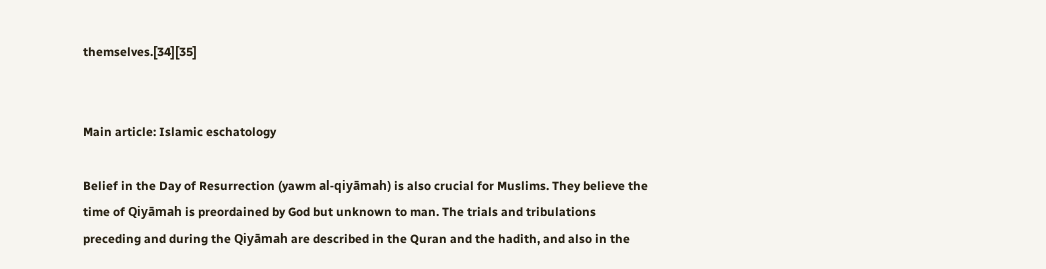themselves.[34][35]


Main article: Islamic eschatology

Belief in the Day of Resurrection (yawm al-qiyāmah) is also crucial for Muslims. They believe the time of Qiyāmah is preordained by God but unknown to man. The trials and tribulations preceding and during the Qiyāmah are described in the Quran and the hadith, and also in the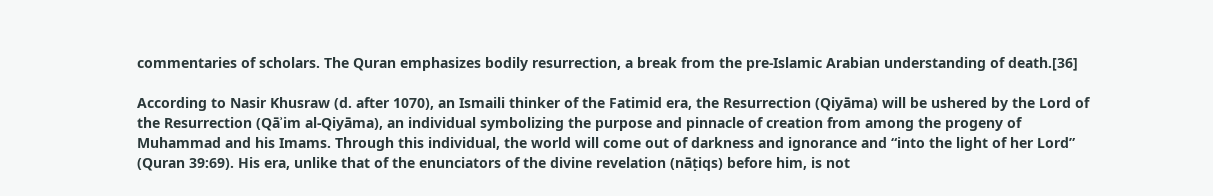commentaries of scholars. The Quran emphasizes bodily resurrection, a break from the pre-Islamic Arabian understanding of death.[36]

According to Nasir Khusraw (d. after 1070), an Ismaili thinker of the Fatimid era, the Resurrection (Qiyāma) will be ushered by the Lord of the Resurrection (Qāʾim al-Qiyāma), an individual symbolizing the purpose and pinnacle of creation from among the progeny of Muhammad and his Imams. Through this individual, the world will come out of darkness and ignorance and “into the light of her Lord” (Quran 39:69). His era, unlike that of the enunciators of the divine revelation (nāṭiqs) before him, is not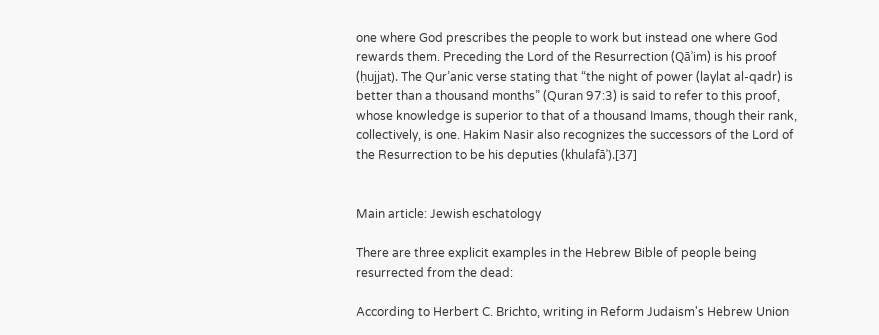one where God prescribes the people to work but instead one where God rewards them. Preceding the Lord of the Resurrection (Qāʾim) is his proof (ḥujjat). The Qur’anic verse stating that “the night of power (laylat al-qadr) is better than a thousand months” (Quran 97:3) is said to refer to this proof, whose knowledge is superior to that of a thousand Imams, though their rank, collectively, is one. Hakim Nasir also recognizes the successors of the Lord of the Resurrection to be his deputies (khulafāʾ).[37]


Main article: Jewish eschatology

There are three explicit examples in the Hebrew Bible of people being resurrected from the dead:

According to Herbert C. Brichto, writing in Reform Judaism's Hebrew Union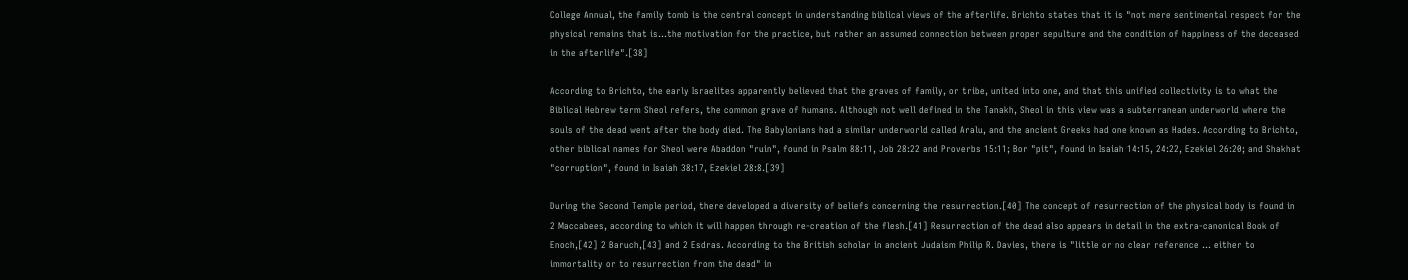College Annual, the family tomb is the central concept in understanding biblical views of the afterlife. Brichto states that it is "not mere sentimental respect for the physical remains that is...the motivation for the practice, but rather an assumed connection between proper sepulture and the condition of happiness of the deceased in the afterlife".[38]

According to Brichto, the early Israelites apparently believed that the graves of family, or tribe, united into one, and that this unified collectivity is to what the Biblical Hebrew term Sheol refers, the common grave of humans. Although not well defined in the Tanakh, Sheol in this view was a subterranean underworld where the souls of the dead went after the body died. The Babylonians had a similar underworld called Aralu, and the ancient Greeks had one known as Hades. According to Brichto, other biblical names for Sheol were Abaddon "ruin", found in Psalm 88:11, Job 28:22 and Proverbs 15:11; Bor "pit", found in Isaiah 14:15, 24:22, Ezekiel 26:20; and Shakhat "corruption", found in Isaiah 38:17, Ezekiel 28:8.[39]

During the Second Temple period, there developed a diversity of beliefs concerning the resurrection.[40] The concept of resurrection of the physical body is found in 2 Maccabees, according to which it will happen through re-creation of the flesh.[41] Resurrection of the dead also appears in detail in the extra-canonical Book of Enoch,[42] 2 Baruch,[43] and 2 Esdras. According to the British scholar in ancient Judaism Philip R. Davies, there is "little or no clear reference ... either to immortality or to resurrection from the dead" in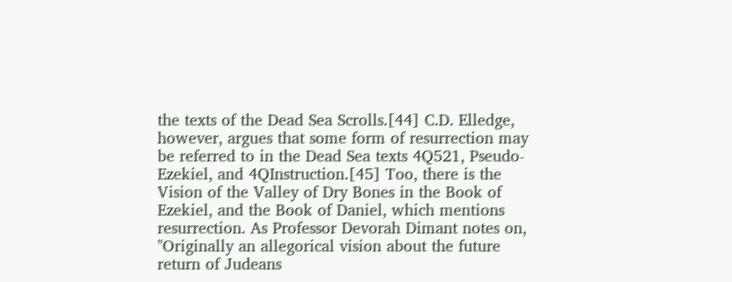the texts of the Dead Sea Scrolls.[44] C.D. Elledge, however, argues that some form of resurrection may be referred to in the Dead Sea texts 4Q521, Pseudo-Ezekiel, and 4QInstruction.[45] Too, there is the Vision of the Valley of Dry Bones in the Book of Ezekiel, and the Book of Daniel, which mentions resurrection. As Professor Devorah Dimant notes on, "Originally an allegorical vision about the future return of Judeans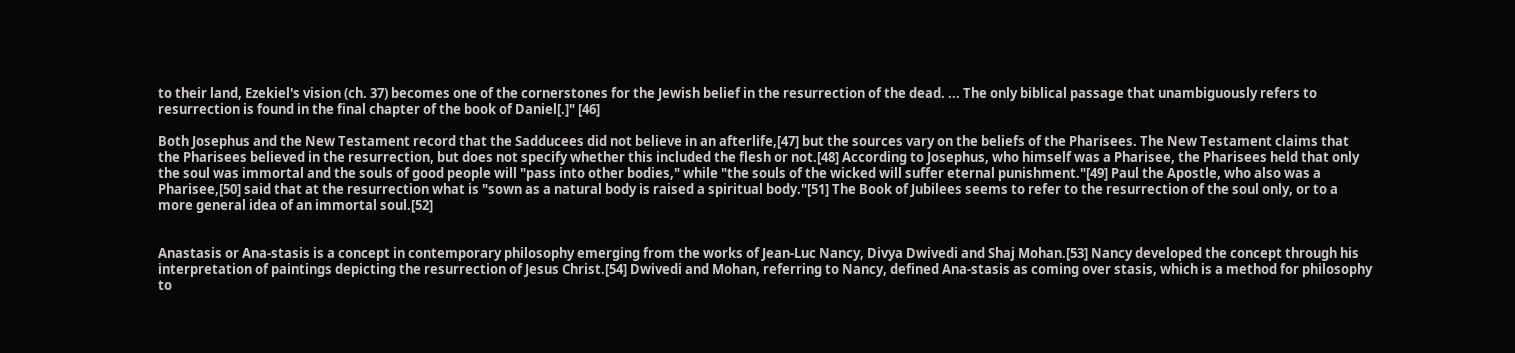to their land, Ezekiel's vision (ch. 37) becomes one of the cornerstones for the Jewish belief in the resurrection of the dead. ... The only biblical passage that unambiguously refers to resurrection is found in the final chapter of the book of Daniel[.]" [46]

Both Josephus and the New Testament record that the Sadducees did not believe in an afterlife,[47] but the sources vary on the beliefs of the Pharisees. The New Testament claims that the Pharisees believed in the resurrection, but does not specify whether this included the flesh or not.[48] According to Josephus, who himself was a Pharisee, the Pharisees held that only the soul was immortal and the souls of good people will "pass into other bodies," while "the souls of the wicked will suffer eternal punishment."[49] Paul the Apostle, who also was a Pharisee,[50] said that at the resurrection what is "sown as a natural body is raised a spiritual body."[51] The Book of Jubilees seems to refer to the resurrection of the soul only, or to a more general idea of an immortal soul.[52]


Anastasis or Ana-stasis is a concept in contemporary philosophy emerging from the works of Jean-Luc Nancy, Divya Dwivedi and Shaj Mohan.[53] Nancy developed the concept through his interpretation of paintings depicting the resurrection of Jesus Christ.[54] Dwivedi and Mohan, referring to Nancy, defined Ana-stasis as coming over stasis, which is a method for philosophy to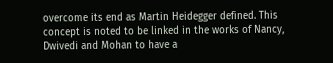overcome its end as Martin Heidegger defined. This concept is noted to be linked in the works of Nancy, Dwivedi and Mohan to have a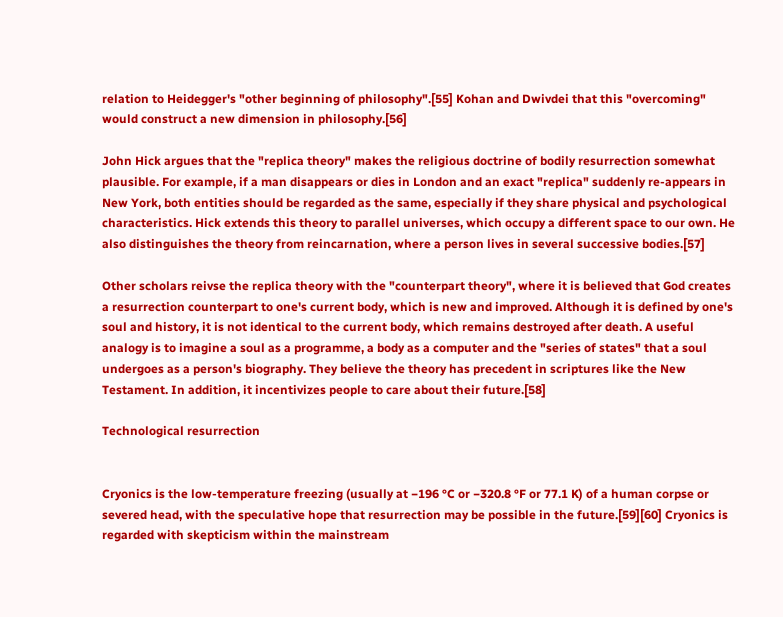relation to Heidegger's "other beginning of philosophy".[55] Kohan and Dwivdei that this "overcoming" would construct a new dimension in philosophy.[56]

John Hick argues that the "replica theory" makes the religious doctrine of bodily resurrection somewhat plausible. For example, if a man disappears or dies in London and an exact "replica" suddenly re-appears in New York, both entities should be regarded as the same, especially if they share physical and psychological characteristics. Hick extends this theory to parallel universes, which occupy a different space to our own. He also distinguishes the theory from reincarnation, where a person lives in several successive bodies.[57]

Other scholars reivse the replica theory with the "counterpart theory", where it is believed that God creates a resurrection counterpart to one's current body, which is new and improved. Although it is defined by one's soul and history, it is not identical to the current body, which remains destroyed after death. A useful analogy is to imagine a soul as a programme, a body as a computer and the "series of states" that a soul undergoes as a person's biography. They believe the theory has precedent in scriptures like the New Testament. In addition, it incentivizes people to care about their future.[58]

Technological resurrection


Cryonics is the low-temperature freezing (usually at −196 °C or −320.8 °F or 77.1 K) of a human corpse or severed head, with the speculative hope that resurrection may be possible in the future.[59][60] Cryonics is regarded with skepticism within the mainstream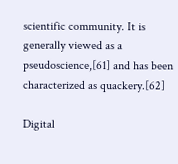scientific community. It is generally viewed as a pseudoscience,[61] and has been characterized as quackery.[62]

Digital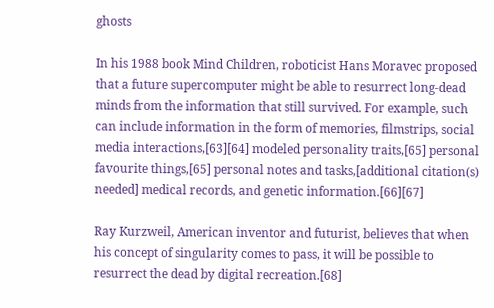ghosts

In his 1988 book Mind Children, roboticist Hans Moravec proposed that a future supercomputer might be able to resurrect long-dead minds from the information that still survived. For example, such can include information in the form of memories, filmstrips, social media interactions,[63][64] modeled personality traits,[65] personal favourite things,[65] personal notes and tasks,[additional citation(s) needed] medical records, and genetic information.[66][67]

Ray Kurzweil, American inventor and futurist, believes that when his concept of singularity comes to pass, it will be possible to resurrect the dead by digital recreation.[68]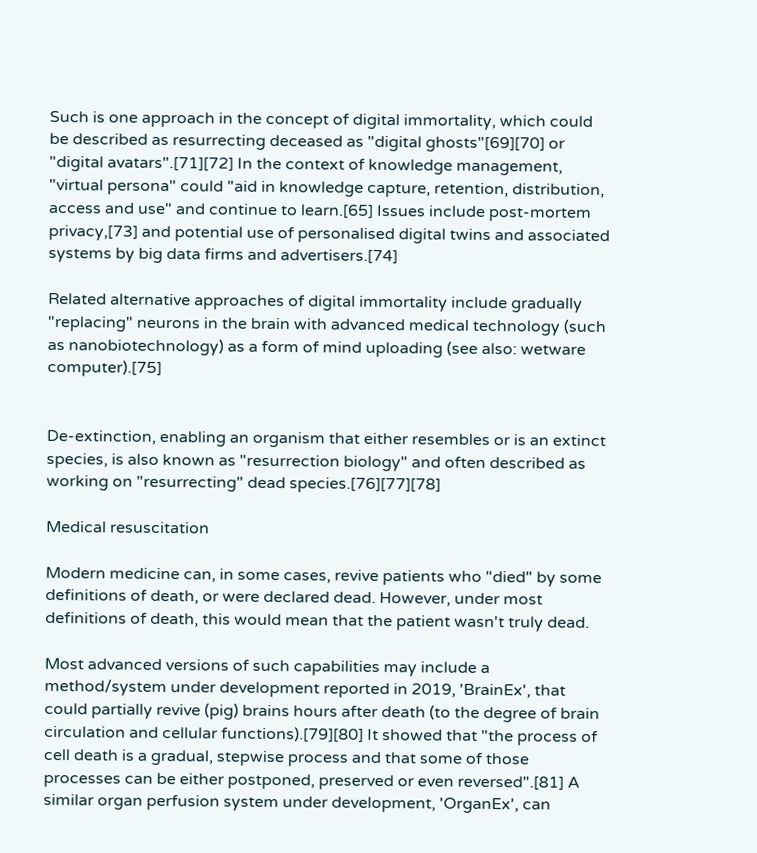Such is one approach in the concept of digital immortality, which could be described as resurrecting deceased as "digital ghosts"[69][70] or "digital avatars".[71][72] In the context of knowledge management, "virtual persona" could "aid in knowledge capture, retention, distribution, access and use" and continue to learn.[65] Issues include post-mortem privacy,[73] and potential use of personalised digital twins and associated systems by big data firms and advertisers.[74]

Related alternative approaches of digital immortality include gradually "replacing" neurons in the brain with advanced medical technology (such as nanobiotechnology) as a form of mind uploading (see also: wetware computer).[75]


De-extinction, enabling an organism that either resembles or is an extinct species, is also known as "resurrection biology" and often described as working on "resurrecting" dead species.[76][77][78]

Medical resuscitation

Modern medicine can, in some cases, revive patients who "died" by some definitions of death, or were declared dead. However, under most definitions of death, this would mean that the patient wasn't truly dead.

Most advanced versions of such capabilities may include a method/system under development reported in 2019, 'BrainEx', that could partially revive (pig) brains hours after death (to the degree of brain circulation and cellular functions).[79][80] It showed that "the process of cell death is a gradual, stepwise process and that some of those processes can be either postponed, preserved or even reversed".[81] A similar organ perfusion system under development, 'OrganEx', can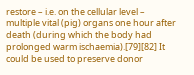restore – i.e. on the cellular level – multiple vital (pig) organs one hour after death (during which the body had prolonged warm ischaemia).[79][82] It could be used to preserve donor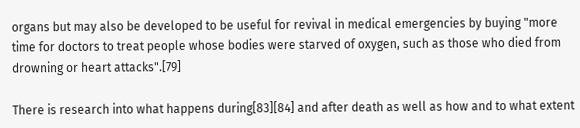organs but may also be developed to be useful for revival in medical emergencies by buying "more time for doctors to treat people whose bodies were starved of oxygen, such as those who died from drowning or heart attacks".[79]

There is research into what happens during[83][84] and after death as well as how and to what extent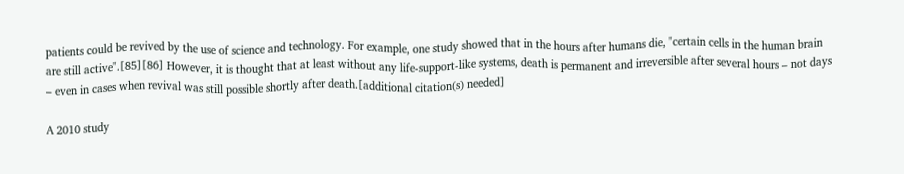patients could be revived by the use of science and technology. For example, one study showed that in the hours after humans die, "certain cells in the human brain are still active".[85][86] However, it is thought that at least without any life-support-like systems, death is permanent and irreversible after several hours – not days – even in cases when revival was still possible shortly after death.[additional citation(s) needed]

A 2010 study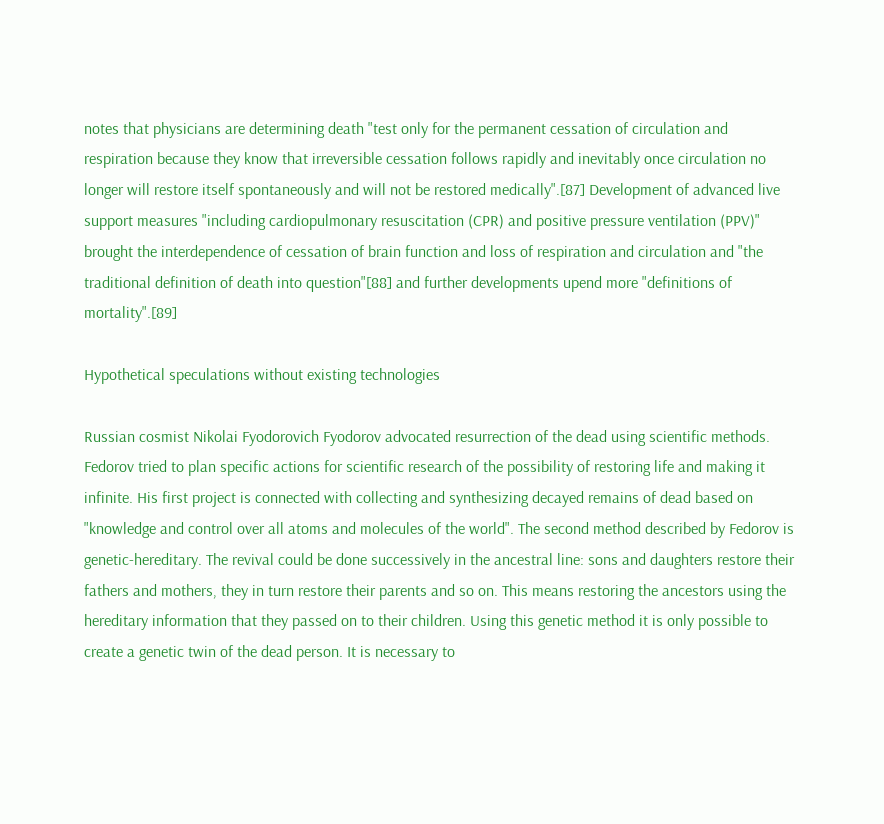notes that physicians are determining death "test only for the permanent cessation of circulation and respiration because they know that irreversible cessation follows rapidly and inevitably once circulation no longer will restore itself spontaneously and will not be restored medically".[87] Development of advanced live support measures "including cardiopulmonary resuscitation (CPR) and positive pressure ventilation (PPV)" brought the interdependence of cessation of brain function and loss of respiration and circulation and "the traditional definition of death into question"[88] and further developments upend more "definitions of mortality".[89]

Hypothetical speculations without existing technologies

Russian cosmist Nikolai Fyodorovich Fyodorov advocated resurrection of the dead using scientific methods. Fedorov tried to plan specific actions for scientific research of the possibility of restoring life and making it infinite. His first project is connected with collecting and synthesizing decayed remains of dead based on "knowledge and control over all atoms and molecules of the world". The second method described by Fedorov is genetic-hereditary. The revival could be done successively in the ancestral line: sons and daughters restore their fathers and mothers, they in turn restore their parents and so on. This means restoring the ancestors using the hereditary information that they passed on to their children. Using this genetic method it is only possible to create a genetic twin of the dead person. It is necessary to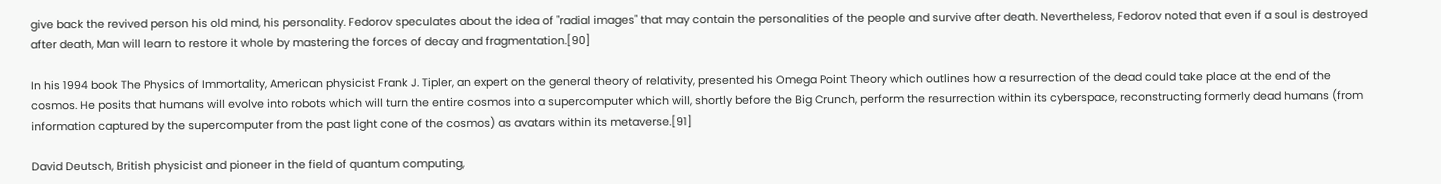give back the revived person his old mind, his personality. Fedorov speculates about the idea of "radial images" that may contain the personalities of the people and survive after death. Nevertheless, Fedorov noted that even if a soul is destroyed after death, Man will learn to restore it whole by mastering the forces of decay and fragmentation.[90]

In his 1994 book The Physics of Immortality, American physicist Frank J. Tipler, an expert on the general theory of relativity, presented his Omega Point Theory which outlines how a resurrection of the dead could take place at the end of the cosmos. He posits that humans will evolve into robots which will turn the entire cosmos into a supercomputer which will, shortly before the Big Crunch, perform the resurrection within its cyberspace, reconstructing formerly dead humans (from information captured by the supercomputer from the past light cone of the cosmos) as avatars within its metaverse.[91]

David Deutsch, British physicist and pioneer in the field of quantum computing,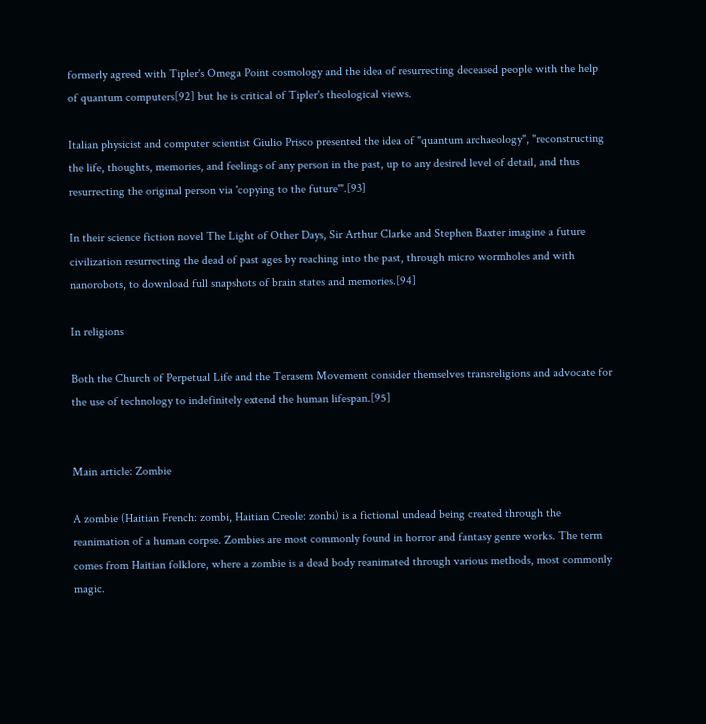formerly agreed with Tipler's Omega Point cosmology and the idea of resurrecting deceased people with the help of quantum computers[92] but he is critical of Tipler's theological views.

Italian physicist and computer scientist Giulio Prisco presented the idea of "quantum archaeology", "reconstructing the life, thoughts, memories, and feelings of any person in the past, up to any desired level of detail, and thus resurrecting the original person via 'copying to the future'".[93]

In their science fiction novel The Light of Other Days, Sir Arthur Clarke and Stephen Baxter imagine a future civilization resurrecting the dead of past ages by reaching into the past, through micro wormholes and with nanorobots, to download full snapshots of brain states and memories.[94]

In religions

Both the Church of Perpetual Life and the Terasem Movement consider themselves transreligions and advocate for the use of technology to indefinitely extend the human lifespan.[95]


Main article: Zombie

A zombie (Haitian French: zombi, Haitian Creole: zonbi) is a fictional undead being created through the reanimation of a human corpse. Zombies are most commonly found in horror and fantasy genre works. The term comes from Haitian folklore, where a zombie is a dead body reanimated through various methods, most commonly magic.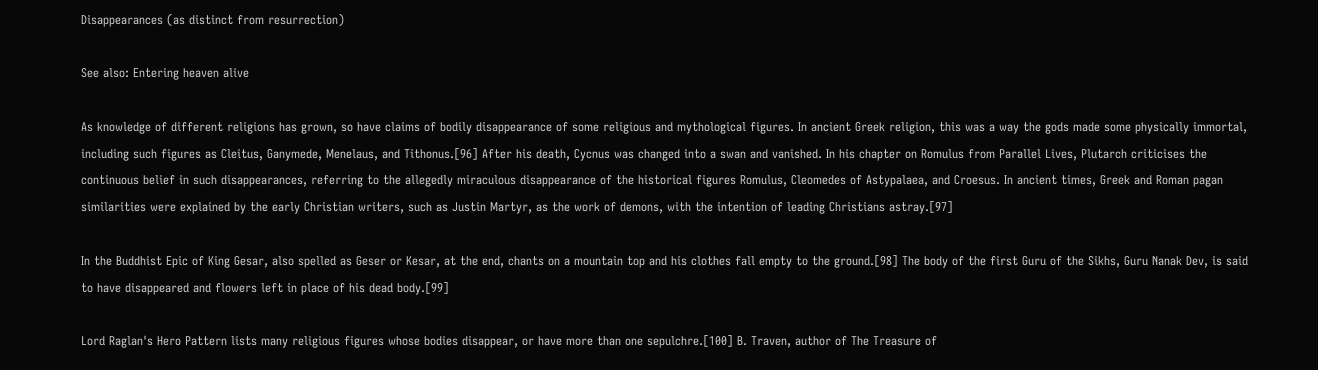Disappearances (as distinct from resurrection)

See also: Entering heaven alive

As knowledge of different religions has grown, so have claims of bodily disappearance of some religious and mythological figures. In ancient Greek religion, this was a way the gods made some physically immortal, including such figures as Cleitus, Ganymede, Menelaus, and Tithonus.[96] After his death, Cycnus was changed into a swan and vanished. In his chapter on Romulus from Parallel Lives, Plutarch criticises the continuous belief in such disappearances, referring to the allegedly miraculous disappearance of the historical figures Romulus, Cleomedes of Astypalaea, and Croesus. In ancient times, Greek and Roman pagan similarities were explained by the early Christian writers, such as Justin Martyr, as the work of demons, with the intention of leading Christians astray.[97]

In the Buddhist Epic of King Gesar, also spelled as Geser or Kesar, at the end, chants on a mountain top and his clothes fall empty to the ground.[98] The body of the first Guru of the Sikhs, Guru Nanak Dev, is said to have disappeared and flowers left in place of his dead body.[99]

Lord Raglan's Hero Pattern lists many religious figures whose bodies disappear, or have more than one sepulchre.[100] B. Traven, author of The Treasure of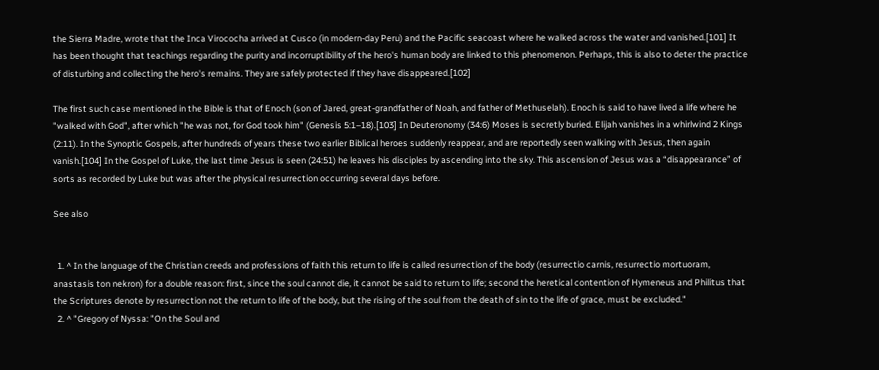the Sierra Madre, wrote that the Inca Virococha arrived at Cusco (in modern-day Peru) and the Pacific seacoast where he walked across the water and vanished.[101] It has been thought that teachings regarding the purity and incorruptibility of the hero's human body are linked to this phenomenon. Perhaps, this is also to deter the practice of disturbing and collecting the hero's remains. They are safely protected if they have disappeared.[102]

The first such case mentioned in the Bible is that of Enoch (son of Jared, great-grandfather of Noah, and father of Methuselah). Enoch is said to have lived a life where he "walked with God", after which "he was not, for God took him" (Genesis 5:1–18).[103] In Deuteronomy (34:6) Moses is secretly buried. Elijah vanishes in a whirlwind 2 Kings (2:11). In the Synoptic Gospels, after hundreds of years these two earlier Biblical heroes suddenly reappear, and are reportedly seen walking with Jesus, then again vanish.[104] In the Gospel of Luke, the last time Jesus is seen (24:51) he leaves his disciples by ascending into the sky. This ascension of Jesus was a “disappearance” of sorts as recorded by Luke but was after the physical resurrection occurring several days before.

See also


  1. ^ In the language of the Christian creeds and professions of faith this return to life is called resurrection of the body (resurrectio carnis, resurrectio mortuoram, anastasis ton nekron) for a double reason: first, since the soul cannot die, it cannot be said to return to life; second the heretical contention of Hymeneus and Philitus that the Scriptures denote by resurrection not the return to life of the body, but the rising of the soul from the death of sin to the life of grace, must be excluded."
  2. ^ "Gregory of Nyssa: "On the Soul and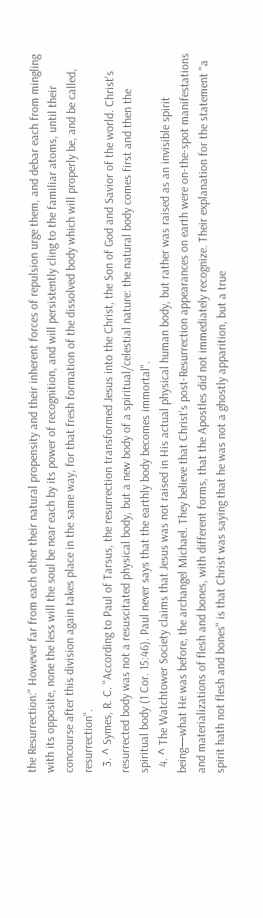the Resurrection:" However far from each other their natural propensity and their inherent forces of repulsion urge them, and debar each from mingling with its opposite, none the less will the soul be near each by its power of recognition, and will persistently cling to the familiar atoms, until their concourse after this division again takes place in the same way, for that fresh formation of the dissolved body which will properly be, and be called, resurrection".
  3. ^ Symes, R. C. "According to Paul of Tarsus, the resurrection transformed Jesus into the Christ, the Son of God and Savior of the world. Christ's resurrected body was not a resuscitated physical body, but a new body of a spiritual/celestial nature: the natural body comes first and then the spiritual body (1 Cor. 15:46). Paul never says that the earthly body becomes immortal".
  4. ^ The Watchtower Society claims that Jesus was not raised in His actual physical human body, but rather was raised as an invisible spirit being—what He was before, the archangel Michael. They believe that Christ's post-Resurrection appearances on earth were on-the-spot manifestations and materializations of flesh and bones, with different forms, that the Apostles did not immediately recognize. Their explanation for the statement "a spirit hath not flesh and bones" is that Christ was saying that he was not a ghostly apparition, but a true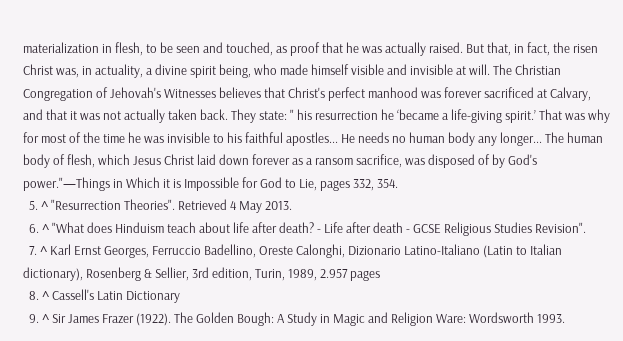materialization in flesh, to be seen and touched, as proof that he was actually raised. But that, in fact, the risen Christ was, in actuality, a divine spirit being, who made himself visible and invisible at will. The Christian Congregation of Jehovah's Witnesses believes that Christ's perfect manhood was forever sacrificed at Calvary, and that it was not actually taken back. They state: " his resurrection he ‘became a life-giving spirit.’ That was why for most of the time he was invisible to his faithful apostles... He needs no human body any longer... The human body of flesh, which Jesus Christ laid down forever as a ransom sacrifice, was disposed of by God's power."—Things in Which it is Impossible for God to Lie, pages 332, 354.
  5. ^ "Resurrection Theories". Retrieved 4 May 2013.
  6. ^ "What does Hinduism teach about life after death? - Life after death - GCSE Religious Studies Revision".
  7. ^ Karl Ernst Georges, Ferruccio Badellino, Oreste Calonghi, Dizionario Latino-Italiano (Latin to Italian dictionary), Rosenberg & Sellier, 3rd edition, Turin, 1989, 2.957 pages
  8. ^ Cassell's Latin Dictionary
  9. ^ Sir James Frazer (1922). The Golden Bough: A Study in Magic and Religion Ware: Wordsworth 1993.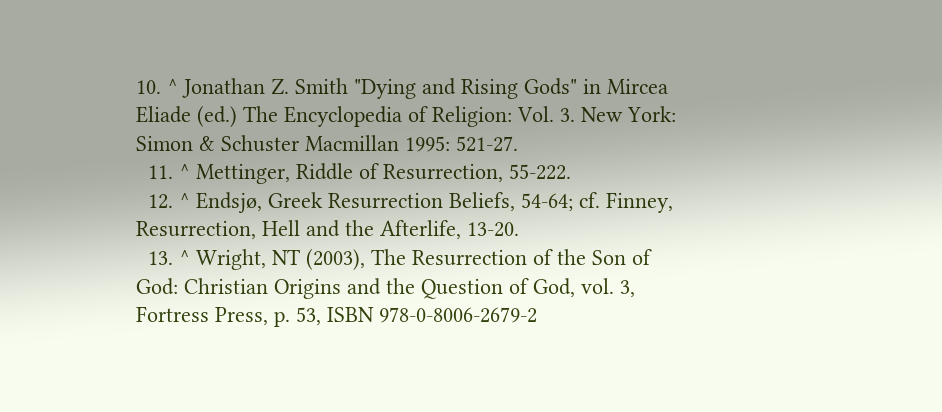10. ^ Jonathan Z. Smith "Dying and Rising Gods" in Mircea Eliade (ed.) The Encyclopedia of Religion: Vol. 3. New York: Simon & Schuster Macmillan 1995: 521-27.
  11. ^ Mettinger, Riddle of Resurrection, 55-222.
  12. ^ Endsjø, Greek Resurrection Beliefs, 54-64; cf. Finney, Resurrection, Hell and the Afterlife, 13-20.
  13. ^ Wright, NT (2003), The Resurrection of the Son of God: Christian Origins and the Question of God, vol. 3, Fortress Press, p. 53, ISBN 978-0-8006-2679-2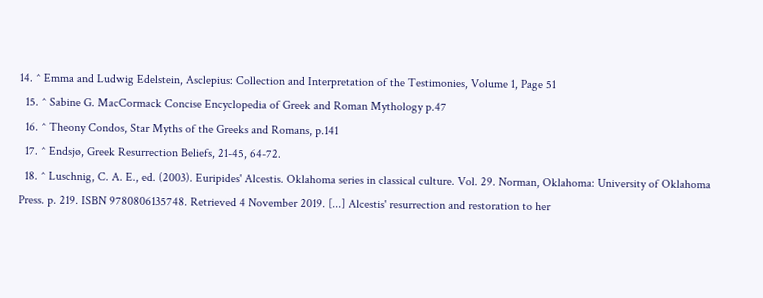14. ^ Emma and Ludwig Edelstein, Asclepius: Collection and Interpretation of the Testimonies, Volume 1, Page 51
  15. ^ Sabine G. MacCormack Concise Encyclopedia of Greek and Roman Mythology p.47
  16. ^ Theony Condos, Star Myths of the Greeks and Romans, p.141
  17. ^ Endsjø, Greek Resurrection Beliefs, 21-45, 64-72.
  18. ^ Luschnig, C. A. E., ed. (2003). Euripides' Alcestis. Oklahoma series in classical culture. Vol. 29. Norman, Oklahoma: University of Oklahoma Press. p. 219. ISBN 9780806135748. Retrieved 4 November 2019. [...] Alcestis' resurrection and restoration to her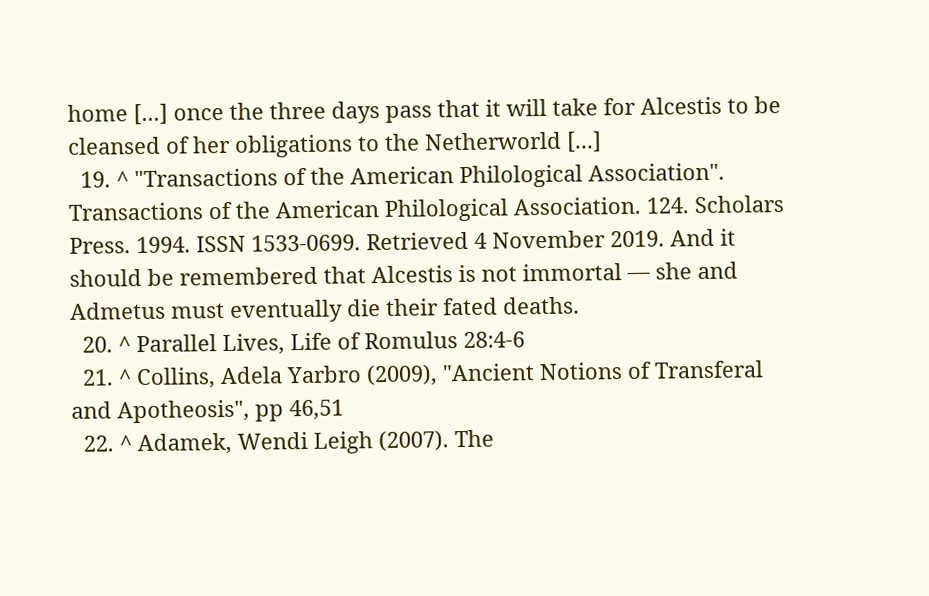home [...] once the three days pass that it will take for Alcestis to be cleansed of her obligations to the Netherworld [...]
  19. ^ "Transactions of the American Philological Association". Transactions of the American Philological Association. 124. Scholars Press. 1994. ISSN 1533-0699. Retrieved 4 November 2019. And it should be remembered that Alcestis is not immortal — she and Admetus must eventually die their fated deaths.
  20. ^ Parallel Lives, Life of Romulus 28:4-6
  21. ^ Collins, Adela Yarbro (2009), "Ancient Notions of Transferal and Apotheosis", pp 46,51
  22. ^ Adamek, Wendi Leigh (2007). The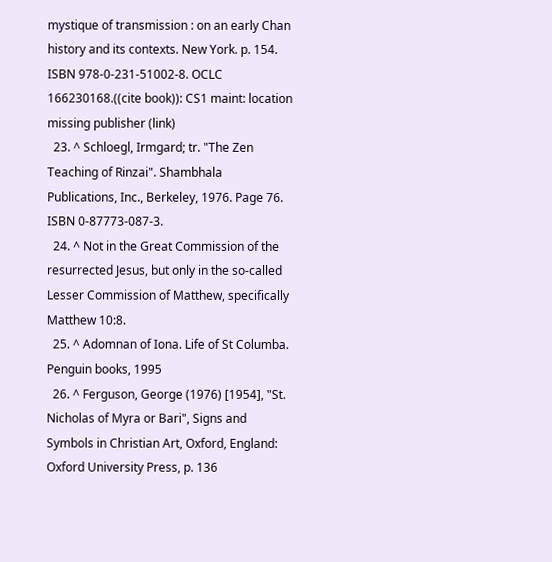mystique of transmission : on an early Chan history and its contexts. New York. p. 154. ISBN 978-0-231-51002-8. OCLC 166230168.((cite book)): CS1 maint: location missing publisher (link)
  23. ^ Schloegl, Irmgard; tr. "The Zen Teaching of Rinzai". Shambhala Publications, Inc., Berkeley, 1976. Page 76. ISBN 0-87773-087-3.
  24. ^ Not in the Great Commission of the resurrected Jesus, but only in the so-called Lesser Commission of Matthew, specifically Matthew 10:8.
  25. ^ Adomnan of Iona. Life of St Columba. Penguin books, 1995
  26. ^ Ferguson, George (1976) [1954], "St. Nicholas of Myra or Bari", Signs and Symbols in Christian Art, Oxford, England: Oxford University Press, p. 136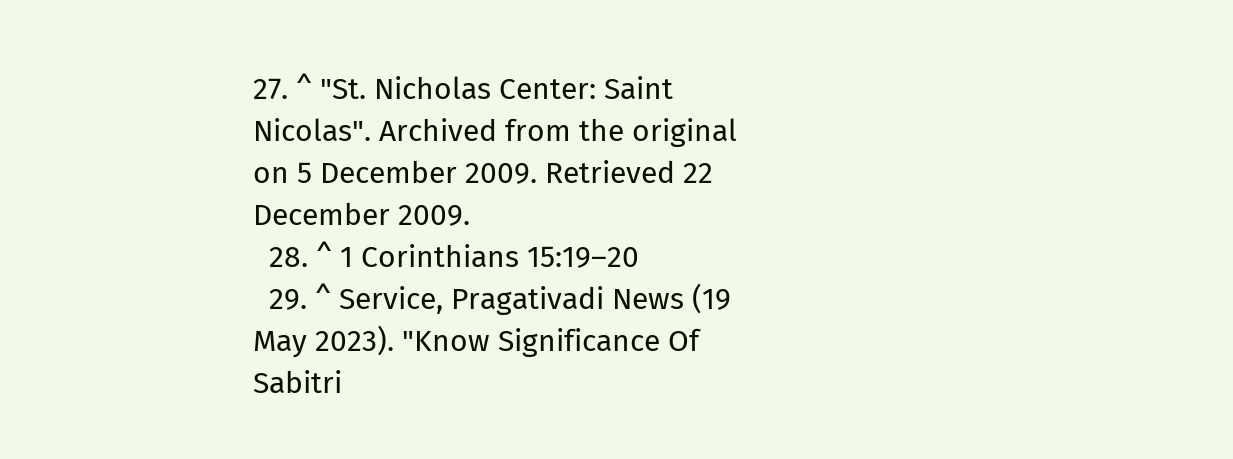27. ^ "St. Nicholas Center: Saint Nicolas". Archived from the original on 5 December 2009. Retrieved 22 December 2009.
  28. ^ 1 Corinthians 15:19–20
  29. ^ Service, Pragativadi News (19 May 2023). "Know Significance Of Sabitri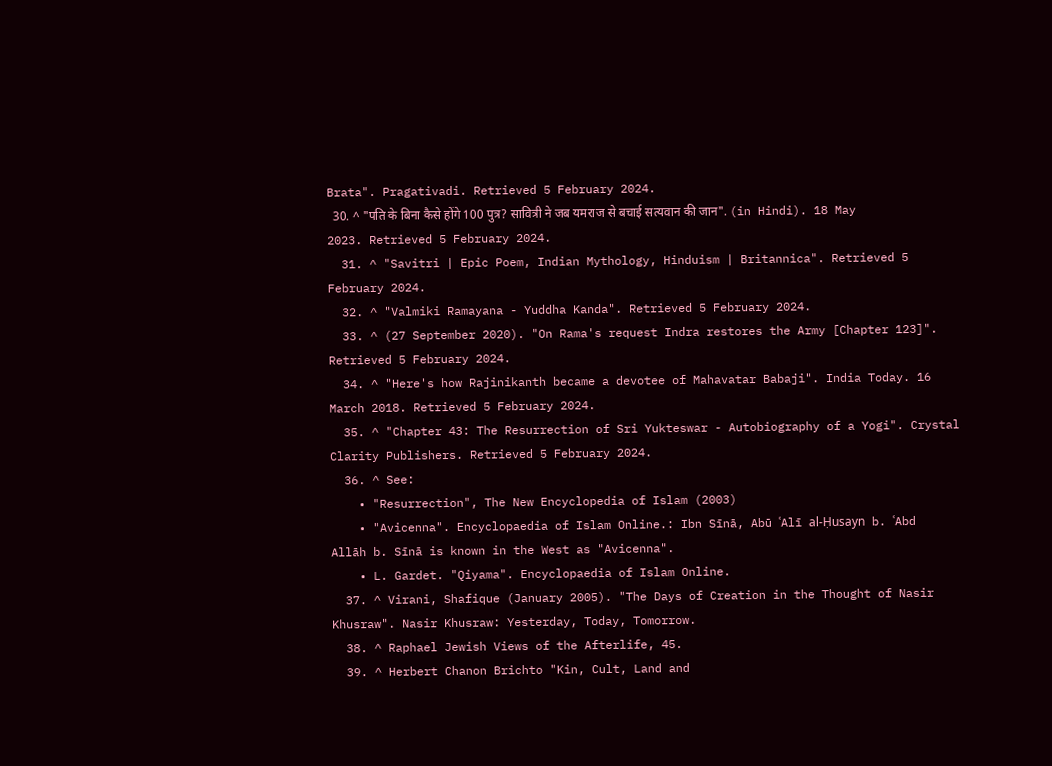Brata". Pragativadi. Retrieved 5 February 2024.
  30. ^ "पति के बिना कैसे होंगे 100 पुत्र? सावित्री ने जब यमराज से बचाई सत्यवान की जान". (in Hindi). 18 May 2023. Retrieved 5 February 2024.
  31. ^ "Savitri | Epic Poem, Indian Mythology, Hinduism | Britannica". Retrieved 5 February 2024.
  32. ^ "Valmiki Ramayana - Yuddha Kanda". Retrieved 5 February 2024.
  33. ^ (27 September 2020). "On Rama's request Indra restores the Army [Chapter 123]". Retrieved 5 February 2024.
  34. ^ "Here's how Rajinikanth became a devotee of Mahavatar Babaji". India Today. 16 March 2018. Retrieved 5 February 2024.
  35. ^ "Chapter 43: The Resurrection of Sri Yukteswar - Autobiography of a Yogi". Crystal Clarity Publishers. Retrieved 5 February 2024.
  36. ^ See:
    • "Resurrection", The New Encyclopedia of Islam (2003)
    • "Avicenna". Encyclopaedia of Islam Online.: Ibn Sīnā, Abū ʿAlī al-Ḥusayn b. ʿAbd Allāh b. Sīnā is known in the West as "Avicenna".
    • L. Gardet. "Qiyama". Encyclopaedia of Islam Online.
  37. ^ Virani, Shafique (January 2005). "The Days of Creation in the Thought of Nasir Khusraw". Nasir Khusraw: Yesterday, Today, Tomorrow.
  38. ^ Raphael Jewish Views of the Afterlife, 45.
  39. ^ Herbert Chanon Brichto "Kin, Cult, Land and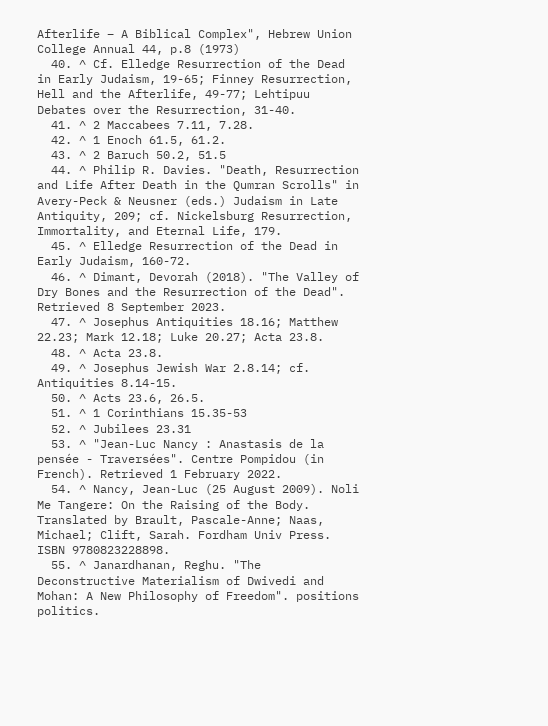Afterlife – A Biblical Complex", Hebrew Union College Annual 44, p.8 (1973)
  40. ^ Cf. Elledge Resurrection of the Dead in Early Judaism, 19-65; Finney Resurrection, Hell and the Afterlife, 49-77; Lehtipuu Debates over the Resurrection, 31-40.
  41. ^ 2 Maccabees 7.11, 7.28.
  42. ^ 1 Enoch 61.5, 61.2.
  43. ^ 2 Baruch 50.2, 51.5
  44. ^ Philip R. Davies. "Death, Resurrection and Life After Death in the Qumran Scrolls" in Avery-Peck & Neusner (eds.) Judaism in Late Antiquity, 209; cf. Nickelsburg Resurrection, Immortality, and Eternal Life, 179.
  45. ^ Elledge Resurrection of the Dead in Early Judaism, 160-72.
  46. ^ Dimant, Devorah (2018). "The Valley of Dry Bones and the Resurrection of the Dead". Retrieved 8 September 2023.
  47. ^ Josephus Antiquities 18.16; Matthew 22.23; Mark 12.18; Luke 20.27; Acta 23.8.
  48. ^ Acta 23.8.
  49. ^ Josephus Jewish War 2.8.14; cf. Antiquities 8.14-15.
  50. ^ Acts 23.6, 26.5.
  51. ^ 1 Corinthians 15.35-53
  52. ^ Jubilees 23.31
  53. ^ "Jean-Luc Nancy : Anastasis de la pensée - Traversées". Centre Pompidou (in French). Retrieved 1 February 2022.
  54. ^ Nancy, Jean-Luc (25 August 2009). Noli Me Tangere: On the Raising of the Body. Translated by Brault, Pascale-Anne; Naas, Michael; Clift, Sarah. Fordham Univ Press. ISBN 9780823228898.
  55. ^ Janardhanan, Reghu. "The Deconstructive Materialism of Dwivedi and Mohan: A New Philosophy of Freedom". positions politics.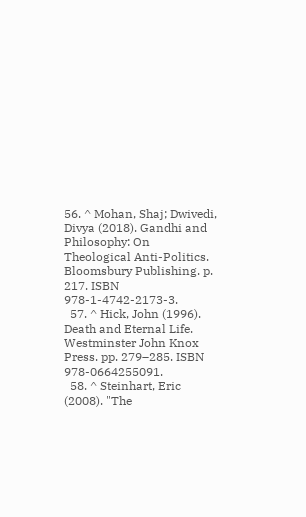56. ^ Mohan, Shaj; Dwivedi, Divya (2018). Gandhi and Philosophy: On Theological Anti-Politics. Bloomsbury Publishing. p. 217. ISBN 978-1-4742-2173-3.
  57. ^ Hick, John (1996). Death and Eternal Life. Westminster John Knox Press. pp. 279–285. ISBN 978-0664255091.
  58. ^ Steinhart, Eric (2008). "The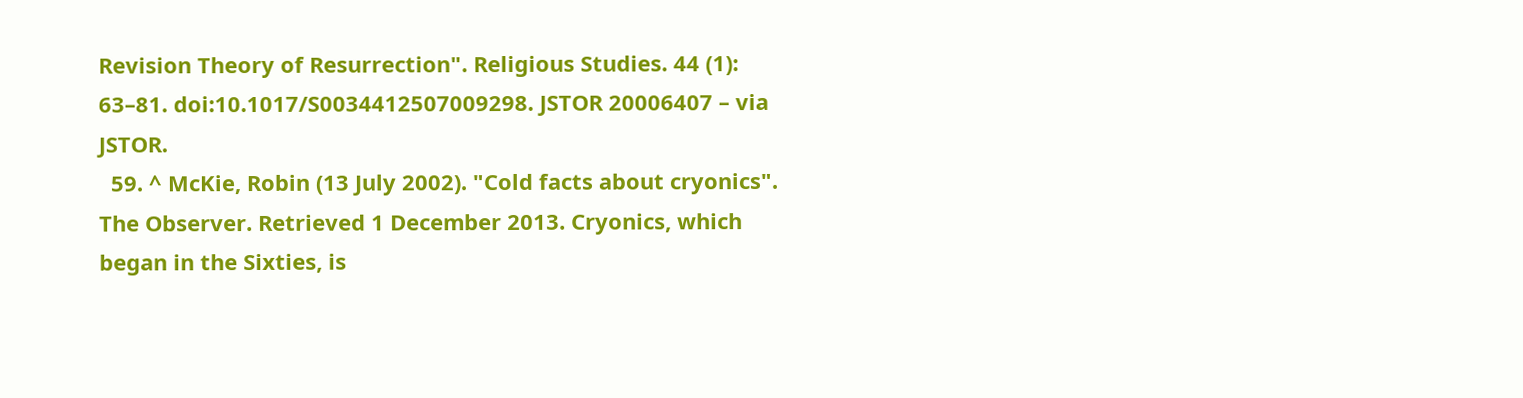Revision Theory of Resurrection". Religious Studies. 44 (1): 63–81. doi:10.1017/S0034412507009298. JSTOR 20006407 – via JSTOR.
  59. ^ McKie, Robin (13 July 2002). "Cold facts about cryonics". The Observer. Retrieved 1 December 2013. Cryonics, which began in the Sixties, is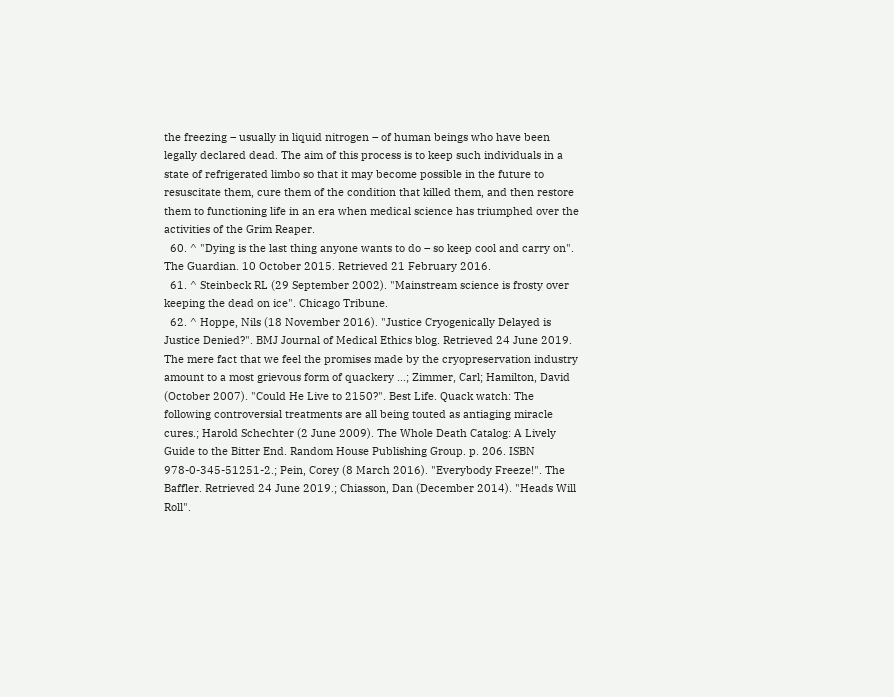the freezing – usually in liquid nitrogen – of human beings who have been legally declared dead. The aim of this process is to keep such individuals in a state of refrigerated limbo so that it may become possible in the future to resuscitate them, cure them of the condition that killed them, and then restore them to functioning life in an era when medical science has triumphed over the activities of the Grim Reaper.
  60. ^ "Dying is the last thing anyone wants to do – so keep cool and carry on". The Guardian. 10 October 2015. Retrieved 21 February 2016.
  61. ^ Steinbeck RL (29 September 2002). "Mainstream science is frosty over keeping the dead on ice". Chicago Tribune.
  62. ^ Hoppe, Nils (18 November 2016). "Justice Cryogenically Delayed is Justice Denied?". BMJ Journal of Medical Ethics blog. Retrieved 24 June 2019. The mere fact that we feel the promises made by the cryopreservation industry amount to a most grievous form of quackery ...; Zimmer, Carl; Hamilton, David (October 2007). "Could He Live to 2150?". Best Life. Quack watch: The following controversial treatments are all being touted as antiaging miracle cures.; Harold Schechter (2 June 2009). The Whole Death Catalog: A Lively Guide to the Bitter End. Random House Publishing Group. p. 206. ISBN 978-0-345-51251-2.; Pein, Corey (8 March 2016). "Everybody Freeze!". The Baffler. Retrieved 24 June 2019.; Chiasson, Dan (December 2014). "Heads Will Roll".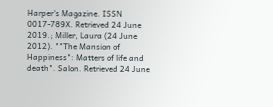Harper's Magazine. ISSN 0017-789X. Retrieved 24 June 2019.; Miller, Laura (24 June 2012). ""The Mansion of Happiness": Matters of life and death". Salon. Retrieved 24 June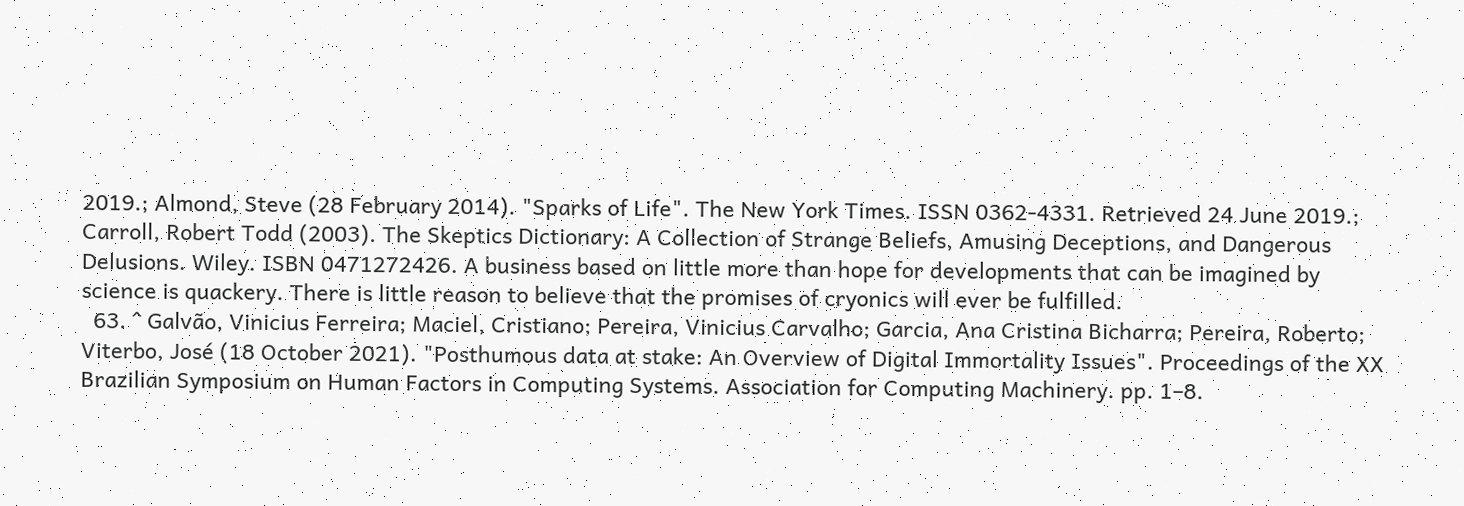2019.; Almond, Steve (28 February 2014). "Sparks of Life". The New York Times. ISSN 0362-4331. Retrieved 24 June 2019.; Carroll, Robert Todd (2003). The Skeptics Dictionary: A Collection of Strange Beliefs, Amusing Deceptions, and Dangerous Delusions. Wiley. ISBN 0471272426. A business based on little more than hope for developments that can be imagined by science is quackery. There is little reason to believe that the promises of cryonics will ever be fulfilled.
  63. ^ Galvão, Vinicius Ferreira; Maciel, Cristiano; Pereira, Vinicius Carvalho; Garcia, Ana Cristina Bicharra; Pereira, Roberto; Viterbo, José (18 October 2021). "Posthumous data at stake: An Overview of Digital Immortality Issues". Proceedings of the XX Brazilian Symposium on Human Factors in Computing Systems. Association for Computing Machinery. pp. 1–8.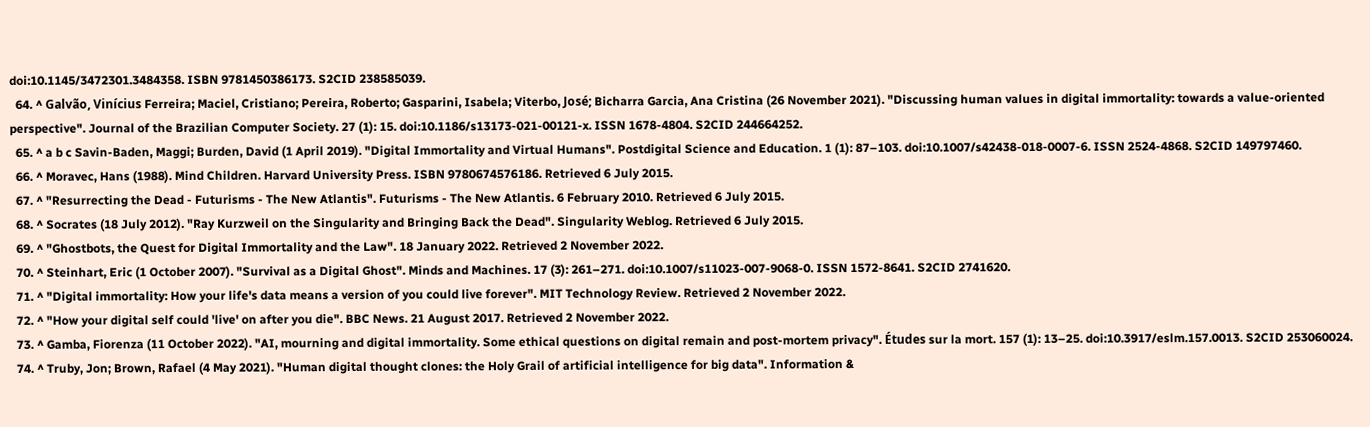doi:10.1145/3472301.3484358. ISBN 9781450386173. S2CID 238585039.
  64. ^ Galvão, Vinícius Ferreira; Maciel, Cristiano; Pereira, Roberto; Gasparini, Isabela; Viterbo, José; Bicharra Garcia, Ana Cristina (26 November 2021). "Discussing human values in digital immortality: towards a value-oriented perspective". Journal of the Brazilian Computer Society. 27 (1): 15. doi:10.1186/s13173-021-00121-x. ISSN 1678-4804. S2CID 244664252.
  65. ^ a b c Savin-Baden, Maggi; Burden, David (1 April 2019). "Digital Immortality and Virtual Humans". Postdigital Science and Education. 1 (1): 87–103. doi:10.1007/s42438-018-0007-6. ISSN 2524-4868. S2CID 149797460.
  66. ^ Moravec, Hans (1988). Mind Children. Harvard University Press. ISBN 9780674576186. Retrieved 6 July 2015.
  67. ^ "Resurrecting the Dead - Futurisms - The New Atlantis". Futurisms - The New Atlantis. 6 February 2010. Retrieved 6 July 2015.
  68. ^ Socrates (18 July 2012). "Ray Kurzweil on the Singularity and Bringing Back the Dead". Singularity Weblog. Retrieved 6 July 2015.
  69. ^ "Ghostbots, the Quest for Digital Immortality and the Law". 18 January 2022. Retrieved 2 November 2022.
  70. ^ Steinhart, Eric (1 October 2007). "Survival as a Digital Ghost". Minds and Machines. 17 (3): 261–271. doi:10.1007/s11023-007-9068-0. ISSN 1572-8641. S2CID 2741620.
  71. ^ "Digital immortality: How your life's data means a version of you could live forever". MIT Technology Review. Retrieved 2 November 2022.
  72. ^ "How your digital self could 'live' on after you die". BBC News. 21 August 2017. Retrieved 2 November 2022.
  73. ^ Gamba, Fiorenza (11 October 2022). "AI, mourning and digital immortality. Some ethical questions on digital remain and post-mortem privacy". Études sur la mort. 157 (1): 13–25. doi:10.3917/eslm.157.0013. S2CID 253060024.
  74. ^ Truby, Jon; Brown, Rafael (4 May 2021). "Human digital thought clones: the Holy Grail of artificial intelligence for big data". Information &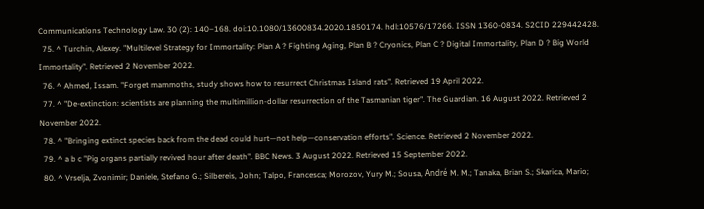Communications Technology Law. 30 (2): 140–168. doi:10.1080/13600834.2020.1850174. hdl:10576/17266. ISSN 1360-0834. S2CID 229442428.
  75. ^ Turchin, Alexey. "Multilevel Strategy for Immortality: Plan A ? Fighting Aging, Plan B ? Cryonics, Plan C ? Digital Immortality, Plan D ? Big World Immortality". Retrieved 2 November 2022.
  76. ^ Ahmed, Issam. "Forget mammoths, study shows how to resurrect Christmas Island rats". Retrieved 19 April 2022.
  77. ^ "De-extinction: scientists are planning the multimillion-dollar resurrection of the Tasmanian tiger". The Guardian. 16 August 2022. Retrieved 2 November 2022.
  78. ^ "Bringing extinct species back from the dead could hurt—not help—conservation efforts". Science. Retrieved 2 November 2022.
  79. ^ a b c "Pig organs partially revived hour after death". BBC News. 3 August 2022. Retrieved 15 September 2022.
  80. ^ Vrselja, Zvonimir; Daniele, Stefano G.; Silbereis, John; Talpo, Francesca; Morozov, Yury M.; Sousa, André M. M.; Tanaka, Brian S.; Skarica, Mario;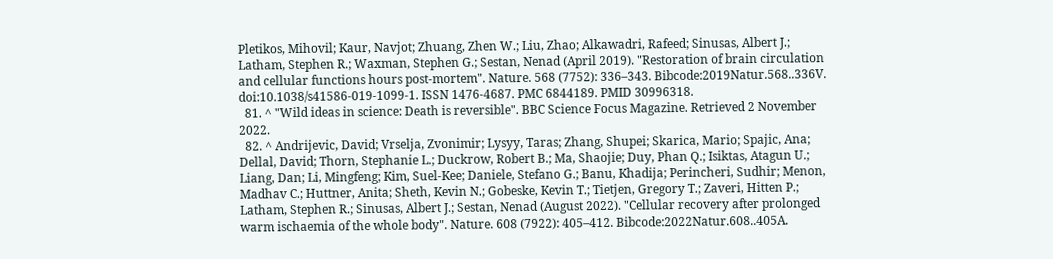Pletikos, Mihovil; Kaur, Navjot; Zhuang, Zhen W.; Liu, Zhao; Alkawadri, Rafeed; Sinusas, Albert J.; Latham, Stephen R.; Waxman, Stephen G.; Sestan, Nenad (April 2019). "Restoration of brain circulation and cellular functions hours post-mortem". Nature. 568 (7752): 336–343. Bibcode:2019Natur.568..336V. doi:10.1038/s41586-019-1099-1. ISSN 1476-4687. PMC 6844189. PMID 30996318.
  81. ^ "Wild ideas in science: Death is reversible". BBC Science Focus Magazine. Retrieved 2 November 2022.
  82. ^ Andrijevic, David; Vrselja, Zvonimir; Lysyy, Taras; Zhang, Shupei; Skarica, Mario; Spajic, Ana; Dellal, David; Thorn, Stephanie L.; Duckrow, Robert B.; Ma, Shaojie; Duy, Phan Q.; Isiktas, Atagun U.; Liang, Dan; Li, Mingfeng; Kim, Suel-Kee; Daniele, Stefano G.; Banu, Khadija; Perincheri, Sudhir; Menon, Madhav C.; Huttner, Anita; Sheth, Kevin N.; Gobeske, Kevin T.; Tietjen, Gregory T.; Zaveri, Hitten P.; Latham, Stephen R.; Sinusas, Albert J.; Sestan, Nenad (August 2022). "Cellular recovery after prolonged warm ischaemia of the whole body". Nature. 608 (7922): 405–412. Bibcode:2022Natur.608..405A.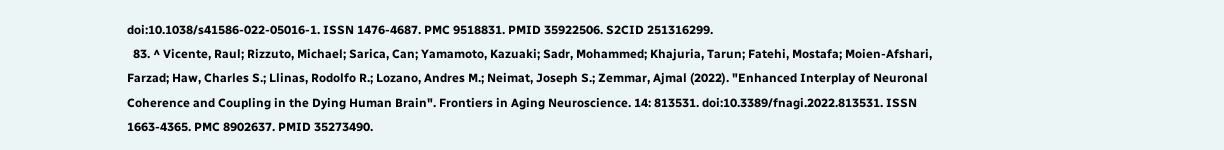doi:10.1038/s41586-022-05016-1. ISSN 1476-4687. PMC 9518831. PMID 35922506. S2CID 251316299.
  83. ^ Vicente, Raul; Rizzuto, Michael; Sarica, Can; Yamamoto, Kazuaki; Sadr, Mohammed; Khajuria, Tarun; Fatehi, Mostafa; Moien-Afshari, Farzad; Haw, Charles S.; Llinas, Rodolfo R.; Lozano, Andres M.; Neimat, Joseph S.; Zemmar, Ajmal (2022). "Enhanced Interplay of Neuronal Coherence and Coupling in the Dying Human Brain". Frontiers in Aging Neuroscience. 14: 813531. doi:10.3389/fnagi.2022.813531. ISSN 1663-4365. PMC 8902637. PMID 35273490.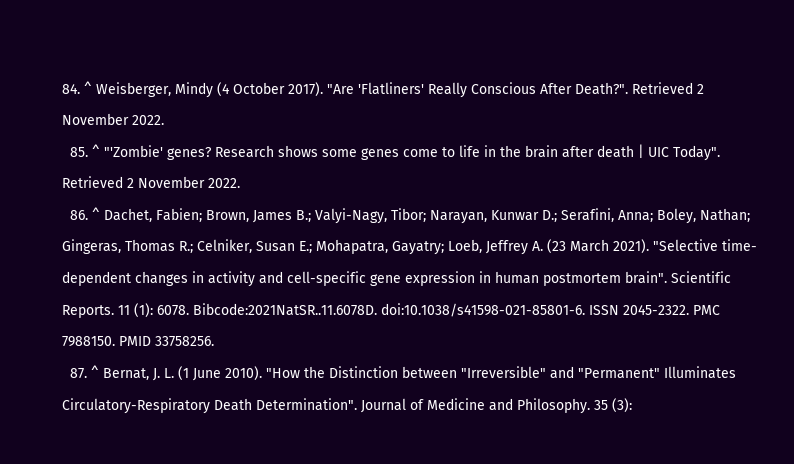84. ^ Weisberger, Mindy (4 October 2017). "Are 'Flatliners' Really Conscious After Death?". Retrieved 2 November 2022.
  85. ^ "'Zombie' genes? Research shows some genes come to life in the brain after death | UIC Today". Retrieved 2 November 2022.
  86. ^ Dachet, Fabien; Brown, James B.; Valyi-Nagy, Tibor; Narayan, Kunwar D.; Serafini, Anna; Boley, Nathan; Gingeras, Thomas R.; Celniker, Susan E.; Mohapatra, Gayatry; Loeb, Jeffrey A. (23 March 2021). "Selective time-dependent changes in activity and cell-specific gene expression in human postmortem brain". Scientific Reports. 11 (1): 6078. Bibcode:2021NatSR..11.6078D. doi:10.1038/s41598-021-85801-6. ISSN 2045-2322. PMC 7988150. PMID 33758256.
  87. ^ Bernat, J. L. (1 June 2010). "How the Distinction between "Irreversible" and "Permanent" Illuminates Circulatory-Respiratory Death Determination". Journal of Medicine and Philosophy. 35 (3):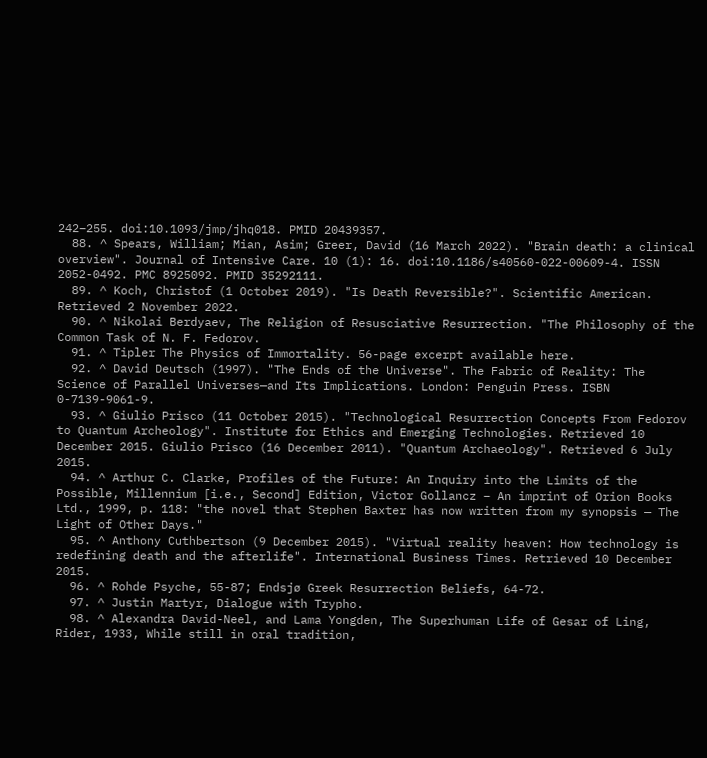242–255. doi:10.1093/jmp/jhq018. PMID 20439357.
  88. ^ Spears, William; Mian, Asim; Greer, David (16 March 2022). "Brain death: a clinical overview". Journal of Intensive Care. 10 (1): 16. doi:10.1186/s40560-022-00609-4. ISSN 2052-0492. PMC 8925092. PMID 35292111.
  89. ^ Koch, Christof (1 October 2019). "Is Death Reversible?". Scientific American. Retrieved 2 November 2022.
  90. ^ Nikolai Berdyaev, The Religion of Resusciative Resurrection. "The Philosophy of the Common Task of N. F. Fedorov.
  91. ^ Tipler The Physics of Immortality. 56-page excerpt available here.
  92. ^ David Deutsch (1997). "The Ends of the Universe". The Fabric of Reality: The Science of Parallel Universes—and Its Implications. London: Penguin Press. ISBN 0-7139-9061-9.
  93. ^ Giulio Prisco (11 October 2015). "Technological Resurrection Concepts From Fedorov to Quantum Archeology". Institute for Ethics and Emerging Technologies. Retrieved 10 December 2015. Giulio Prisco (16 December 2011). "Quantum Archaeology". Retrieved 6 July 2015.
  94. ^ Arthur C. Clarke, Profiles of the Future: An Inquiry into the Limits of the Possible, Millennium [i.e., Second] Edition, Victor Gollancz – An imprint of Orion Books Ltd., 1999, p. 118: "the novel that Stephen Baxter has now written from my synopsis — The Light of Other Days."
  95. ^ Anthony Cuthbertson (9 December 2015). "Virtual reality heaven: How technology is redefining death and the afterlife". International Business Times. Retrieved 10 December 2015.
  96. ^ Rohde Psyche, 55-87; Endsjø Greek Resurrection Beliefs, 64-72.
  97. ^ Justin Martyr, Dialogue with Trypho.
  98. ^ Alexandra David-Neel, and Lama Yongden, The Superhuman Life of Gesar of Ling, Rider, 1933, While still in oral tradition,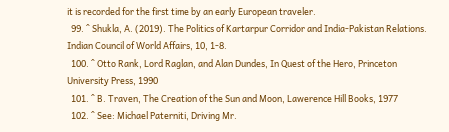it is recorded for the first time by an early European traveler.
  99. ^ Shukla, A. (2019). The Politics of Kartarpur Corridor and India-Pakistan Relations. Indian Council of World Affairs, 10, 1-8.
  100. ^ Otto Rank, Lord Raglan, and Alan Dundes, In Quest of the Hero, Princeton University Press, 1990
  101. ^ B. Traven, The Creation of the Sun and Moon, Lawerence Hill Books, 1977
  102. ^ See: Michael Paterniti, Driving Mr.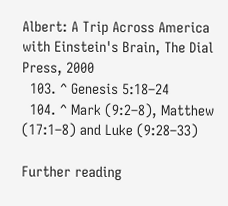Albert: A Trip Across America with Einstein's Brain, The Dial Press, 2000
  103. ^ Genesis 5:18–24
  104. ^ Mark (9:2–8), Matthew (17:1–8) and Luke (9:28–33)

Further reading